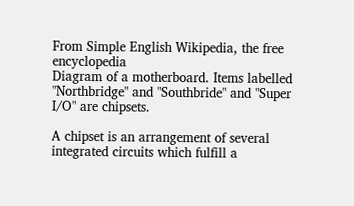From Simple English Wikipedia, the free encyclopedia
Diagram of a motherboard. Items labelled "Northbridge" and "Southbride" and "Super I/O" are chipsets.

A chipset is an arrangement of several integrated circuits which fulfill a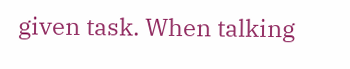given task. When talking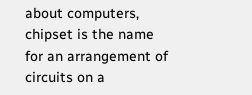about computers, chipset is the name for an arrangement of circuits on a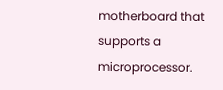motherboard that supports a microprocessor.